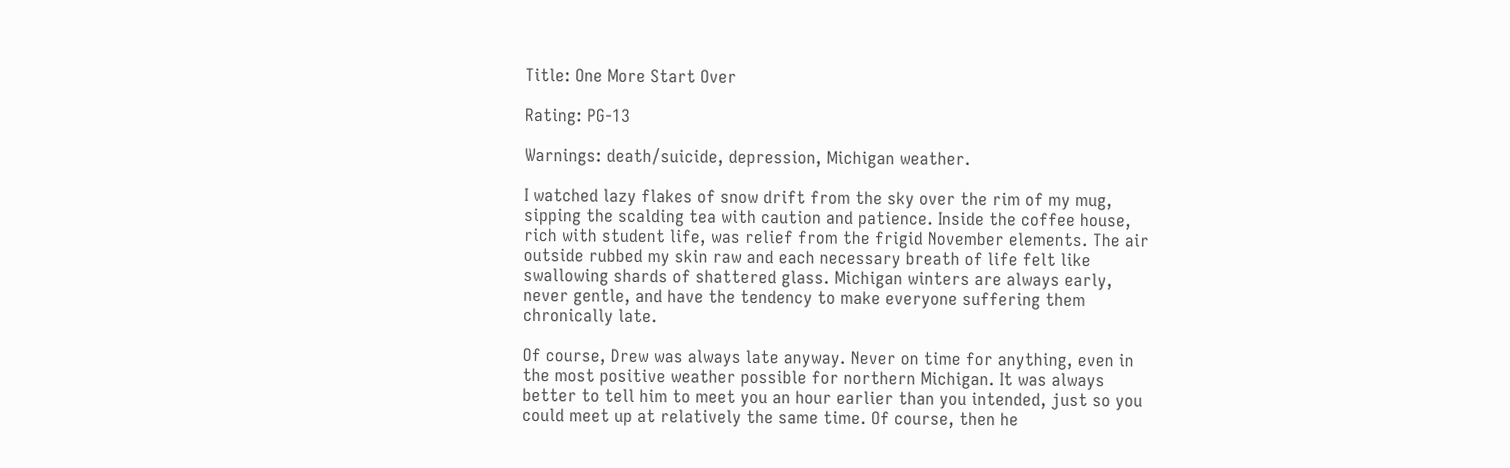Title: One More Start Over

Rating: PG-13

Warnings: death/suicide, depression, Michigan weather.

I watched lazy flakes of snow drift from the sky over the rim of my mug, sipping the scalding tea with caution and patience. Inside the coffee house, rich with student life, was relief from the frigid November elements. The air outside rubbed my skin raw and each necessary breath of life felt like swallowing shards of shattered glass. Michigan winters are always early, never gentle, and have the tendency to make everyone suffering them chronically late.

Of course, Drew was always late anyway. Never on time for anything, even in the most positive weather possible for northern Michigan. It was always better to tell him to meet you an hour earlier than you intended, just so you could meet up at relatively the same time. Of course, then he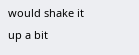would shake it up a bit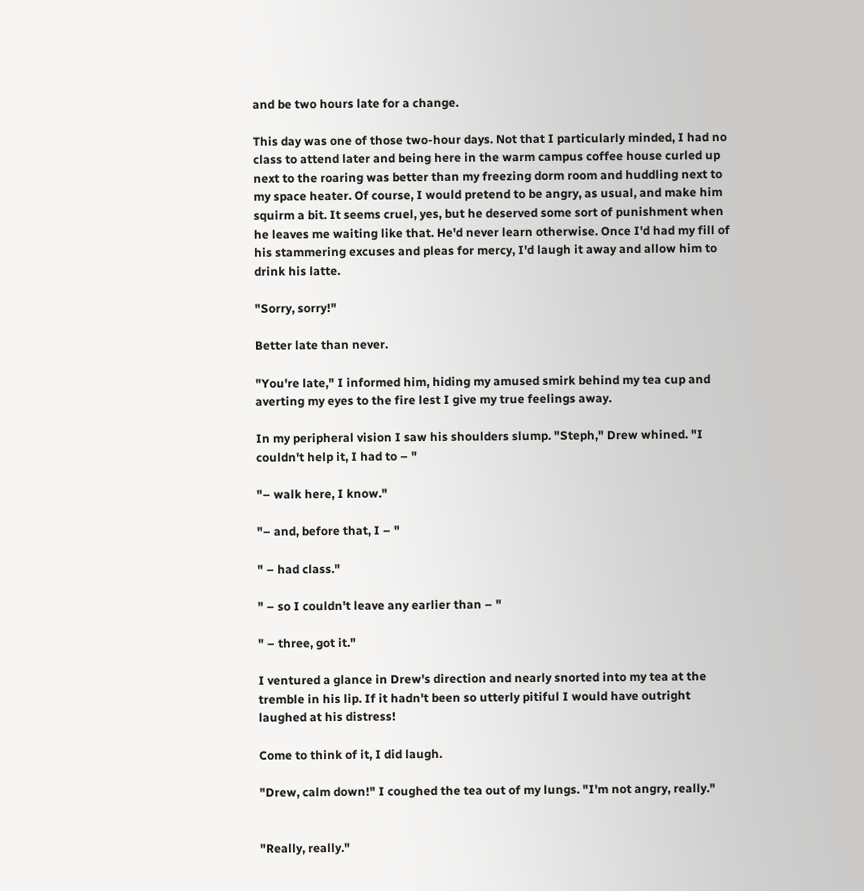and be two hours late for a change.

This day was one of those two-hour days. Not that I particularly minded, I had no class to attend later and being here in the warm campus coffee house curled up next to the roaring was better than my freezing dorm room and huddling next to my space heater. Of course, I would pretend to be angry, as usual, and make him squirm a bit. It seems cruel, yes, but he deserved some sort of punishment when he leaves me waiting like that. He'd never learn otherwise. Once I'd had my fill of his stammering excuses and pleas for mercy, I'd laugh it away and allow him to drink his latte.

"Sorry, sorry!"

Better late than never.

"You're late," I informed him, hiding my amused smirk behind my tea cup and averting my eyes to the fire lest I give my true feelings away.

In my peripheral vision I saw his shoulders slump. "Steph," Drew whined. "I couldn't help it, I had to – "

"– walk here, I know."

"– and, before that, I – "

" – had class."

" – so I couldn't leave any earlier than – "

" – three, got it."

I ventured a glance in Drew's direction and nearly snorted into my tea at the tremble in his lip. If it hadn't been so utterly pitiful I would have outright laughed at his distress!

Come to think of it, I did laugh.

"Drew, calm down!" I coughed the tea out of my lungs. "I'm not angry, really."


"Really, really."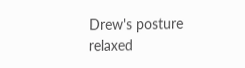Drew's posture relaxed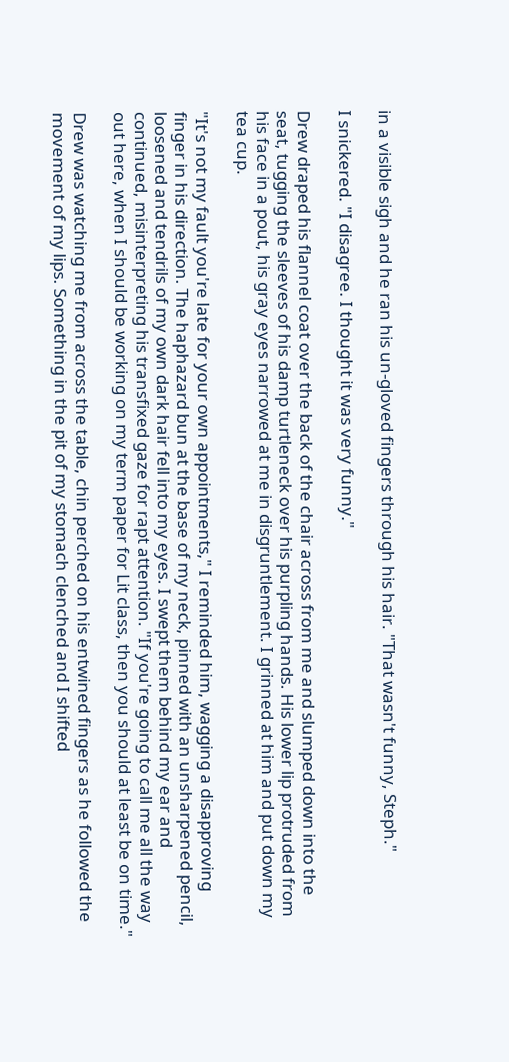in a visible sigh and he ran his un-gloved fingers through his hair. "That wasn't funny, Steph."

I snickered. "I disagree. I thought it was very funny."

Drew draped his flannel coat over the back of the chair across from me and slumped down into the seat, tugging the sleeves of his damp turtleneck over his purpling hands. His lower lip protruded from his face in a pout, his gray eyes narrowed at me in disgruntlement. I grinned at him and put down my tea cup.

"It's not my fault you're late for your own appointments," I reminded him, wagging a disapproving finger in his direction. The haphazard bun at the base of my neck, pinned with an unsharpened pencil, loosened and tendrils of my own dark hair fell into my eyes. I swept them behind my ear and continued, misinterpreting his transfixed gaze for rapt attention. "If you're going to call me all the way out here, when I should be working on my term paper for Lit class, then you should at least be on time."

Drew was watching me from across the table, chin perched on his entwined fingers as he followed the movement of my lips. Something in the pit of my stomach clenched and I shifted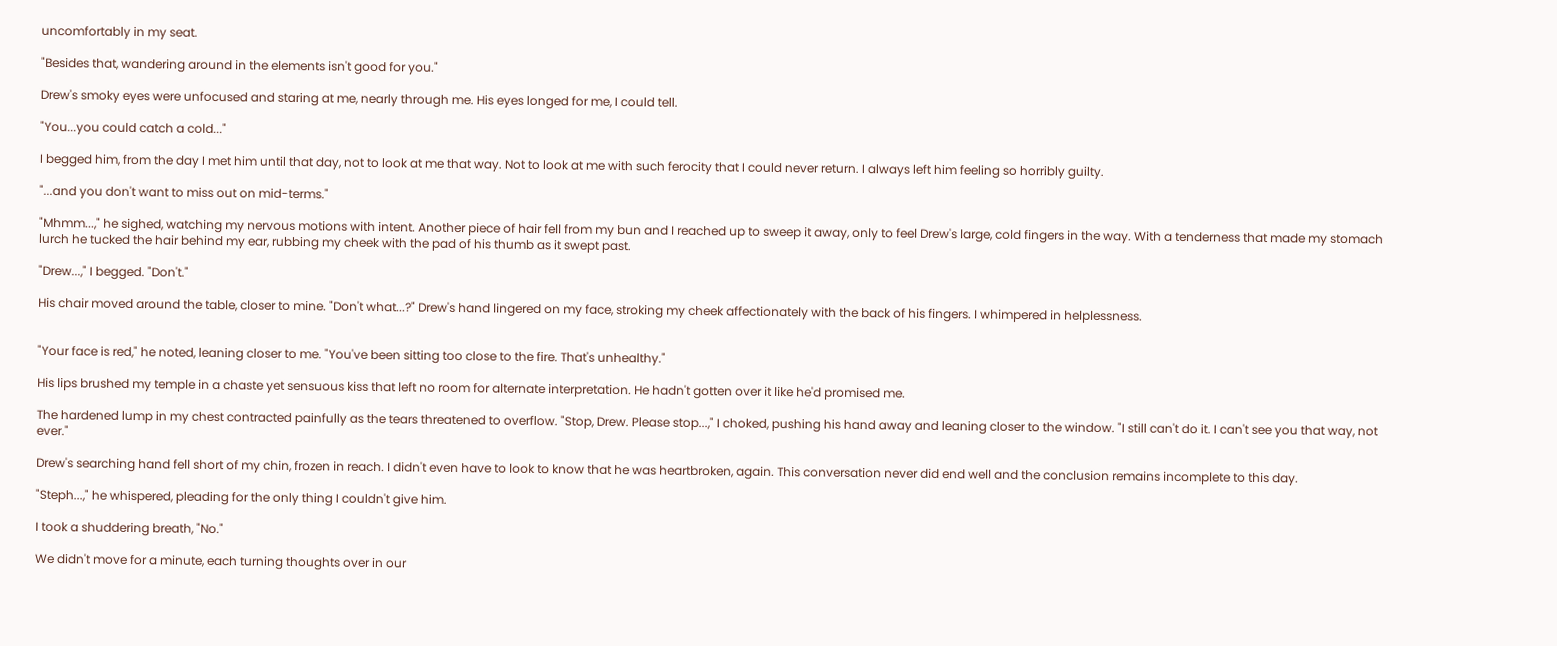uncomfortably in my seat.

"Besides that, wandering around in the elements isn't good for you."

Drew's smoky eyes were unfocused and staring at me, nearly through me. His eyes longed for me, I could tell.

"You...you could catch a cold..."

I begged him, from the day I met him until that day, not to look at me that way. Not to look at me with such ferocity that I could never return. I always left him feeling so horribly guilty.

"...and you don't want to miss out on mid-terms."

"Mhmm...," he sighed, watching my nervous motions with intent. Another piece of hair fell from my bun and I reached up to sweep it away, only to feel Drew's large, cold fingers in the way. With a tenderness that made my stomach lurch he tucked the hair behind my ear, rubbing my cheek with the pad of his thumb as it swept past.

"Drew...," I begged. "Don't."

His chair moved around the table, closer to mine. "Don't what...?" Drew's hand lingered on my face, stroking my cheek affectionately with the back of his fingers. I whimpered in helplessness.


"Your face is red," he noted, leaning closer to me. "You've been sitting too close to the fire. That's unhealthy."

His lips brushed my temple in a chaste yet sensuous kiss that left no room for alternate interpretation. He hadn't gotten over it like he'd promised me.

The hardened lump in my chest contracted painfully as the tears threatened to overflow. "Stop, Drew. Please stop...," I choked, pushing his hand away and leaning closer to the window. "I still can't do it. I can't see you that way, not ever."

Drew's searching hand fell short of my chin, frozen in reach. I didn't even have to look to know that he was heartbroken, again. This conversation never did end well and the conclusion remains incomplete to this day.

"Steph...," he whispered, pleading for the only thing I couldn't give him.

I took a shuddering breath, "No."

We didn't move for a minute, each turning thoughts over in our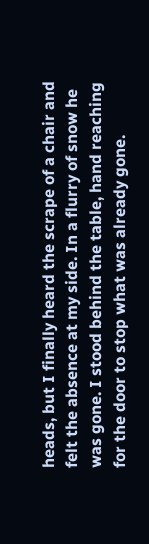heads, but I finally heard the scrape of a chair and felt the absence at my side. In a flurry of snow he was gone. I stood behind the table, hand reaching for the door to stop what was already gone.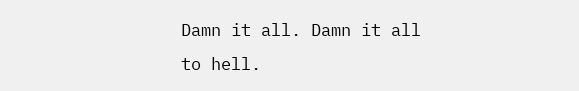Damn it all. Damn it all to hell.